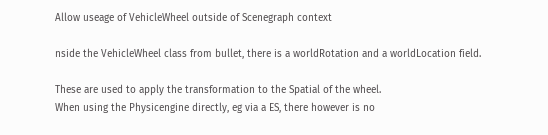Allow useage of VehicleWheel outside of Scenegraph context

nside the VehicleWheel class from bullet, there is a worldRotation and a worldLocation field.

These are used to apply the transformation to the Spatial of the wheel.
When using the Physicengine directly, eg via a ES, there however is no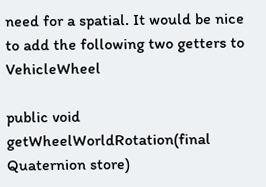need for a spatial. It would be nice to add the following two getters to VehicleWheel

public void getWheelWorldRotation(final Quaternion store)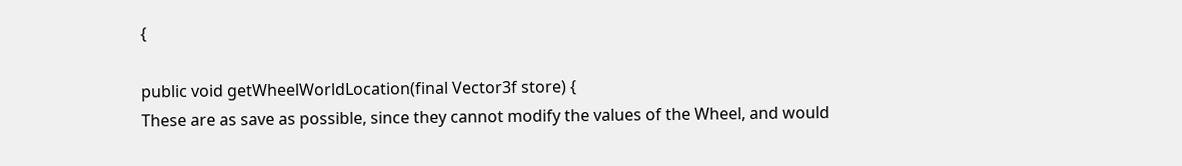{

public void getWheelWorldLocation(final Vector3f store) {
These are as save as possible, since they cannot modify the values of the Wheel, and would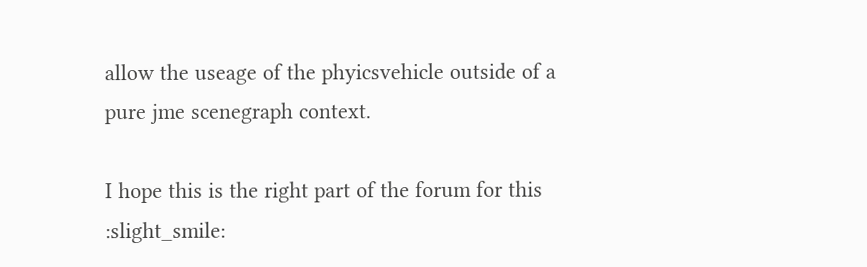allow the useage of the phyicsvehicle outside of a pure jme scenegraph context.

I hope this is the right part of the forum for this :slight_smile: